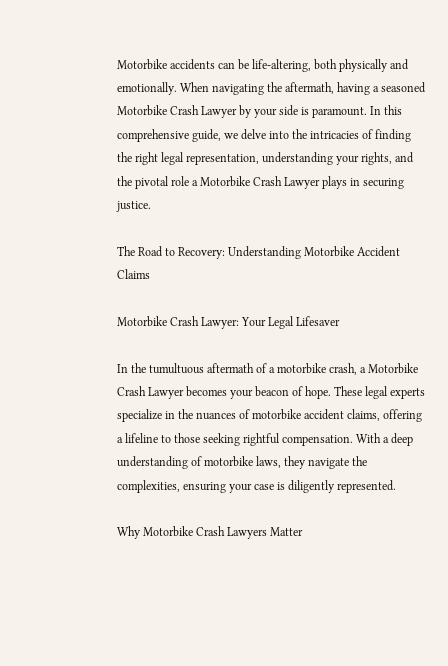Motorbike accidents can be life-altering, both physically and emotionally. When navigating the aftermath, having a seasoned Motorbike Crash Lawyer by your side is paramount. In this comprehensive guide, we delve into the intricacies of finding the right legal representation, understanding your rights, and the pivotal role a Motorbike Crash Lawyer plays in securing justice.

The Road to Recovery: Understanding Motorbike Accident Claims

Motorbike Crash Lawyer: Your Legal Lifesaver

In the tumultuous aftermath of a motorbike crash, a Motorbike Crash Lawyer becomes your beacon of hope. These legal experts specialize in the nuances of motorbike accident claims, offering a lifeline to those seeking rightful compensation. With a deep understanding of motorbike laws, they navigate the complexities, ensuring your case is diligently represented.

Why Motorbike Crash Lawyers Matter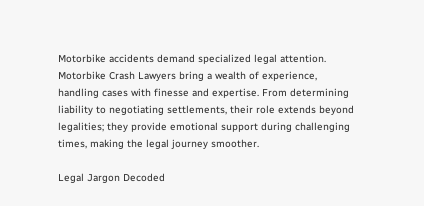Motorbike accidents demand specialized legal attention. Motorbike Crash Lawyers bring a wealth of experience, handling cases with finesse and expertise. From determining liability to negotiating settlements, their role extends beyond legalities; they provide emotional support during challenging times, making the legal journey smoother.

Legal Jargon Decoded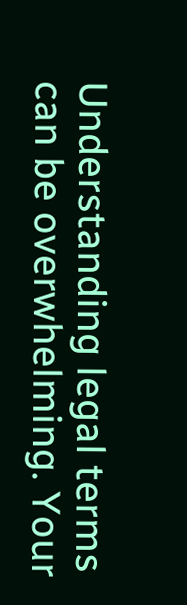Understanding legal terms can be overwhelming. Your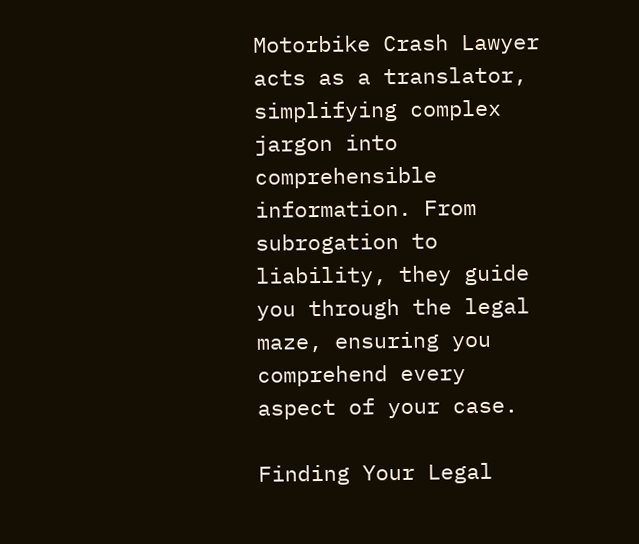Motorbike Crash Lawyer acts as a translator, simplifying complex jargon into comprehensible information. From subrogation to liability, they guide you through the legal maze, ensuring you comprehend every aspect of your case.

Finding Your Legal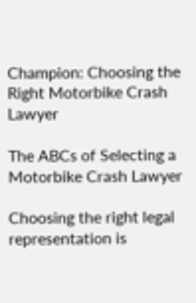Champion: Choosing the Right Motorbike Crash Lawyer

The ABCs of Selecting a Motorbike Crash Lawyer

Choosing the right legal representation is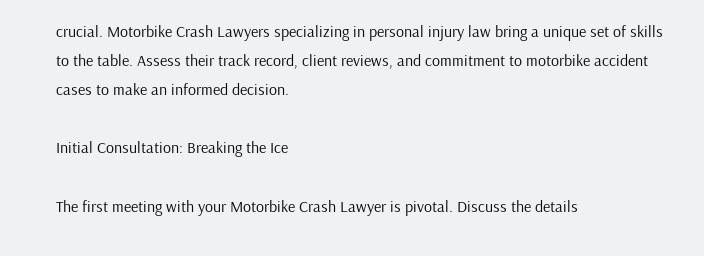crucial. Motorbike Crash Lawyers specializing in personal injury law bring a unique set of skills to the table. Assess their track record, client reviews, and commitment to motorbike accident cases to make an informed decision.

Initial Consultation: Breaking the Ice

The first meeting with your Motorbike Crash Lawyer is pivotal. Discuss the details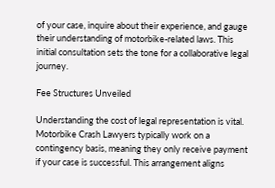of your case, inquire about their experience, and gauge their understanding of motorbike-related laws. This initial consultation sets the tone for a collaborative legal journey.

Fee Structures Unveiled

Understanding the cost of legal representation is vital. Motorbike Crash Lawyers typically work on a contingency basis, meaning they only receive payment if your case is successful. This arrangement aligns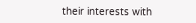their interests with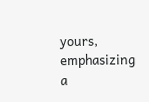yours, emphasizing a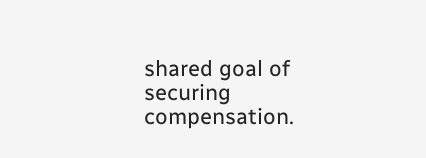shared goal of securing compensation.